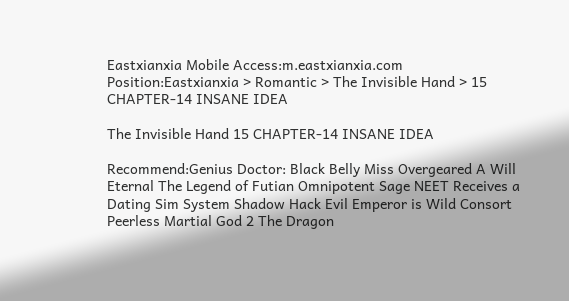Eastxianxia Mobile Access:m.eastxianxia.com
Position:Eastxianxia > Romantic > The Invisible Hand > 15 CHAPTER-14 INSANE IDEA

The Invisible Hand 15 CHAPTER-14 INSANE IDEA

Recommend:Genius Doctor: Black Belly Miss Overgeared A Will Eternal The Legend of Futian Omnipotent Sage NEET Receives a Dating Sim System Shadow Hack Evil Emperor is Wild Consort Peerless Martial God 2 The Dragon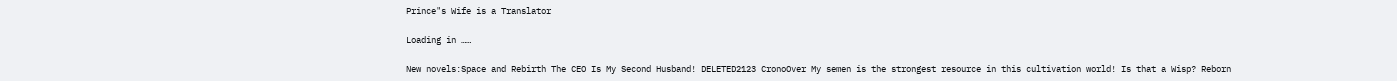Prince"s Wife is a Translator

Loading in ……

New novels:Space and Rebirth The CEO Is My Second Husband! DELETED2123 CronoOver My semen is the strongest resource in this cultivation world! Is that a Wisp? Reborn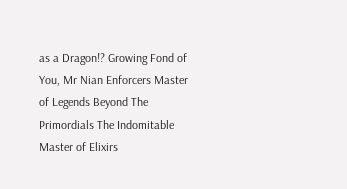as a Dragon!? Growing Fond of You, Mr Nian Enforcers Master of Legends Beyond The Primordials The Indomitable Master of Elixirs